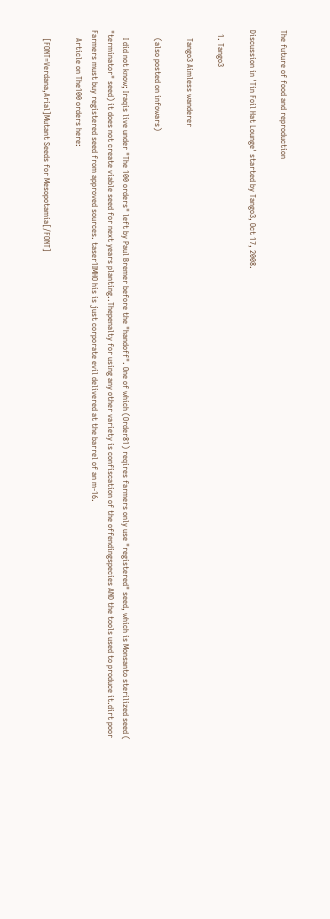The future of food and reproduction

Discussion in 'Tin Foil Hat Lounge' started by Tango3, Oct 17, 2008.

  1. Tango3

    Tango3 Aimless wanderer

    (also posted on infowars)

    I did not know; Iraqis live under "The 100 orders" left by Paul Bremer before the "handoff". One of which (Order81) reqires farmers only use "registered" seed, which is Monsanto sterilized seed ( "terminator" seed) it does not create viable seed for next years planting..Thepenalty for using any other variety is confiscation of the offendingspecies AND the tools used to produce it.dirt poor Farmers must buy registered seed from approved sources. taser1IMHO his is just corporate evil delivered at the barrel of an m-16.
    Article on The100 orders here:

    [FONT=Verdana,Arial]Mutant Seeds for Mesopotamia[/FONT]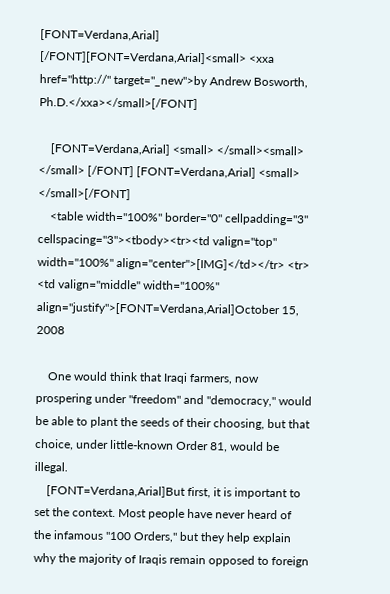[FONT=Verdana,Arial] [/FONT][FONT=Verdana,Arial]<small> <xxa href="http://" target="_new">by Andrew Bosworth, Ph.D.</xxa></small>[/FONT]

    [FONT=Verdana,Arial] <small> </small><small> </small> [/FONT] [FONT=Verdana,Arial] <small> </small>[/FONT]
    <table width="100%" border="0" cellpadding="3" cellspacing="3"><tbody><tr><td valign="top" width="100%" align="center">[IMG]</td></tr> <tr> <td valign="middle" width="100%" align="justify">[FONT=Verdana,Arial]October 15, 2008

    One would think that Iraqi farmers, now prospering under "freedom" and "democracy," would be able to plant the seeds of their choosing, but that choice, under little-known Order 81, would be illegal.
    [FONT=Verdana,Arial]But first, it is important to set the context. Most people have never heard of the infamous "100 Orders," but they help explain why the majority of Iraqis remain opposed to foreign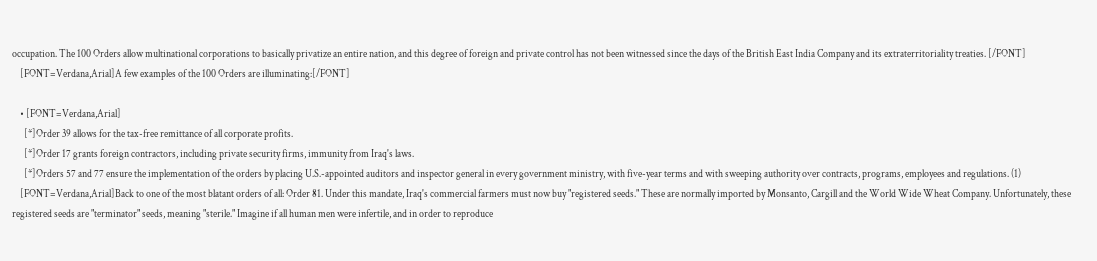occupation. The 100 Orders allow multinational corporations to basically privatize an entire nation, and this degree of foreign and private control has not been witnessed since the days of the British East India Company and its extraterritoriality treaties. [/FONT]
    [FONT=Verdana,Arial]A few examples of the 100 Orders are illuminating:[/FONT]

    • [FONT=Verdana,Arial]
      [*]Order 39 allows for the tax-free remittance of all corporate profits.
      [*]Order 17 grants foreign contractors, including private security firms, immunity from Iraq's laws.
      [*]Orders 57 and 77 ensure the implementation of the orders by placing U.S.-appointed auditors and inspector general in every government ministry, with five-year terms and with sweeping authority over contracts, programs, employees and regulations. (1)
    [FONT=Verdana,Arial]Back to one of the most blatant orders of all: Order 81. Under this mandate, Iraq's commercial farmers must now buy "registered seeds." These are normally imported by Monsanto, Cargill and the World Wide Wheat Company. Unfortunately, these registered seeds are "terminator" seeds, meaning "sterile." Imagine if all human men were infertile, and in order to reproduce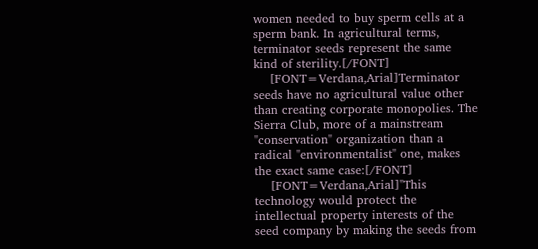women needed to buy sperm cells at a sperm bank. In agricultural terms, terminator seeds represent the same kind of sterility.[/FONT]
    [FONT=Verdana,Arial]Terminator seeds have no agricultural value other than creating corporate monopolies. The Sierra Club, more of a mainstream "conservation" organization than a radical "environmentalist" one, makes the exact same case:[/FONT]
    [FONT=Verdana,Arial]"This technology would protect the intellectual property interests of the seed company by making the seeds from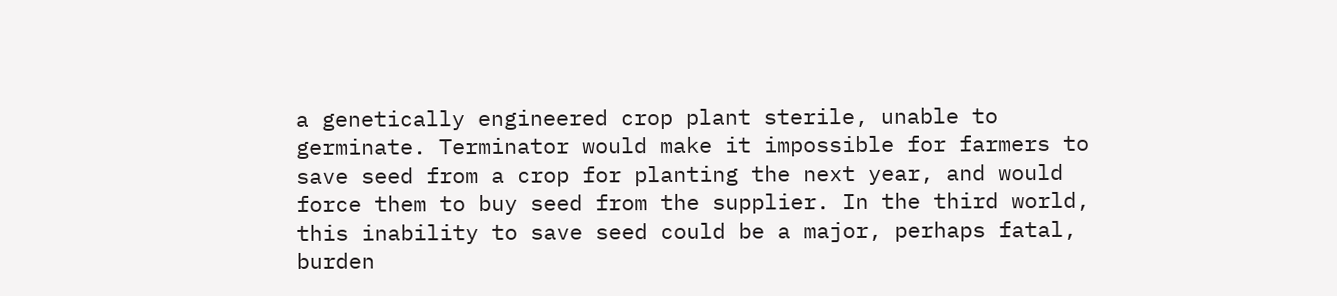a genetically engineered crop plant sterile, unable to germinate. Terminator would make it impossible for farmers to save seed from a crop for planting the next year, and would force them to buy seed from the supplier. In the third world, this inability to save seed could be a major, perhaps fatal, burden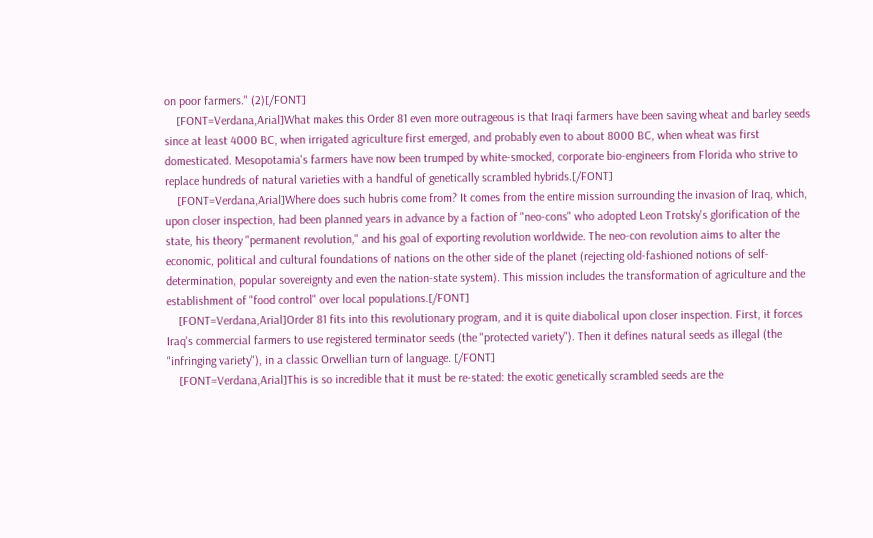on poor farmers." (2)[/FONT]
    [FONT=Verdana,Arial]What makes this Order 81 even more outrageous is that Iraqi farmers have been saving wheat and barley seeds since at least 4000 BC, when irrigated agriculture first emerged, and probably even to about 8000 BC, when wheat was first domesticated. Mesopotamia's farmers have now been trumped by white-smocked, corporate bio-engineers from Florida who strive to replace hundreds of natural varieties with a handful of genetically scrambled hybrids.[/FONT]
    [FONT=Verdana,Arial]Where does such hubris come from? It comes from the entire mission surrounding the invasion of Iraq, which, upon closer inspection, had been planned years in advance by a faction of "neo-cons" who adopted Leon Trotsky's glorification of the state, his theory "permanent revolution," and his goal of exporting revolution worldwide. The neo-con revolution aims to alter the economic, political and cultural foundations of nations on the other side of the planet (rejecting old-fashioned notions of self-determination, popular sovereignty and even the nation-state system). This mission includes the transformation of agriculture and the establishment of "food control" over local populations.[/FONT]
    [FONT=Verdana,Arial]Order 81 fits into this revolutionary program, and it is quite diabolical upon closer inspection. First, it forces Iraq's commercial farmers to use registered terminator seeds (the "protected variety"). Then it defines natural seeds as illegal (the "infringing variety"), in a classic Orwellian turn of language. [/FONT]
    [FONT=Verdana,Arial]This is so incredible that it must be re-stated: the exotic genetically scrambled seeds are the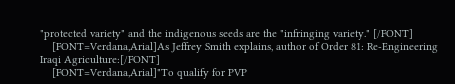"protected variety" and the indigenous seeds are the "infringing variety." [/FONT]
    [FONT=Verdana,Arial]As Jeffrey Smith explains, author of Order 81: Re-Engineering Iraqi Agriculture:[/FONT]
    [FONT=Verdana,Arial]"To qualify for PVP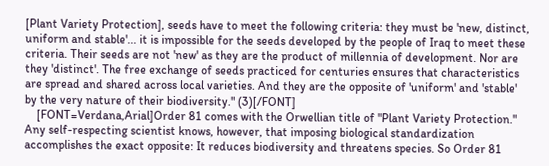[Plant Variety Protection], seeds have to meet the following criteria: they must be 'new, distinct, uniform and stable'... it is impossible for the seeds developed by the people of Iraq to meet these criteria. Their seeds are not 'new' as they are the product of millennia of development. Nor are they 'distinct'. The free exchange of seeds practiced for centuries ensures that characteristics are spread and shared across local varieties. And they are the opposite of 'uniform' and 'stable' by the very nature of their biodiversity." (3)[/FONT]
    [FONT=Verdana,Arial]Order 81 comes with the Orwellian title of "Plant Variety Protection." Any self-respecting scientist knows, however, that imposing biological standardization accomplishes the exact opposite: It reduces biodiversity and threatens species. So Order 81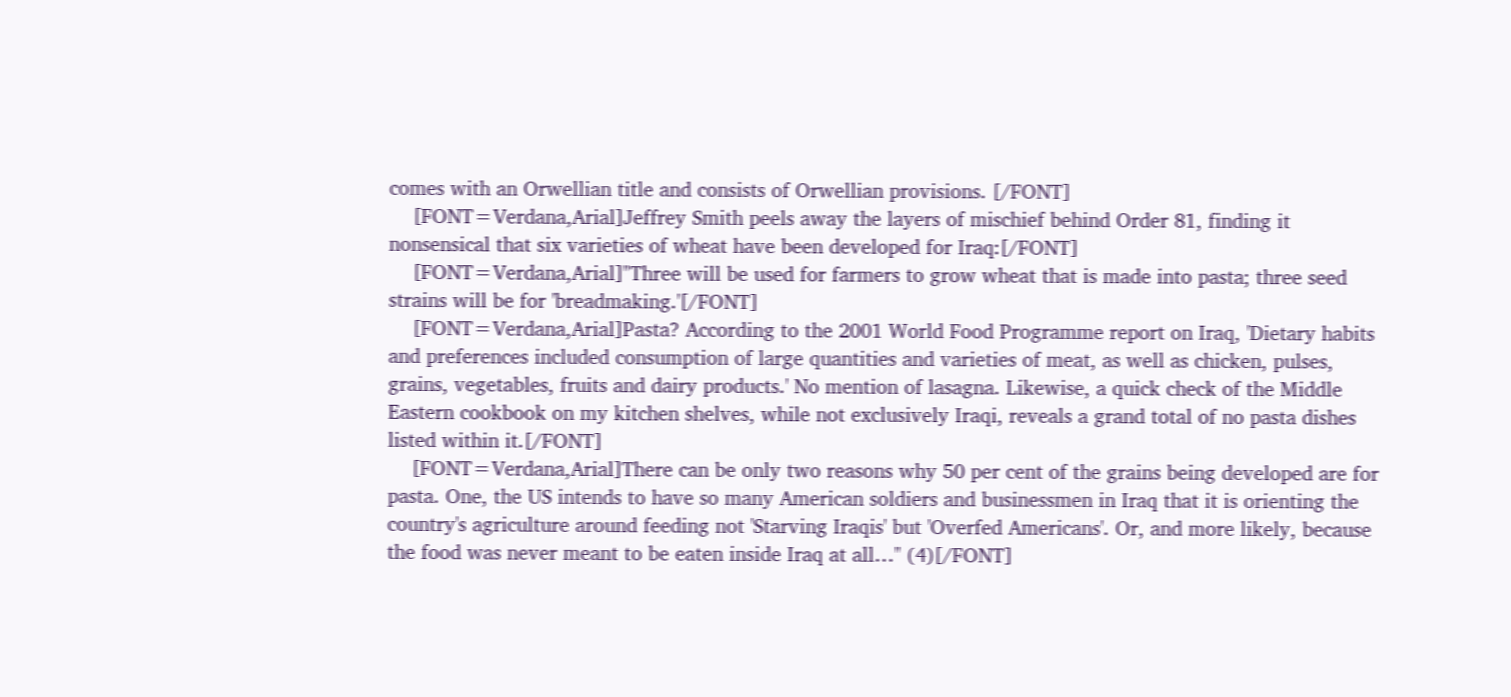comes with an Orwellian title and consists of Orwellian provisions. [/FONT]
    [FONT=Verdana,Arial]Jeffrey Smith peels away the layers of mischief behind Order 81, finding it nonsensical that six varieties of wheat have been developed for Iraq:[/FONT]
    [FONT=Verdana,Arial]"Three will be used for farmers to grow wheat that is made into pasta; three seed strains will be for 'breadmaking.'[/FONT]
    [FONT=Verdana,Arial]Pasta? According to the 2001 World Food Programme report on Iraq, 'Dietary habits and preferences included consumption of large quantities and varieties of meat, as well as chicken, pulses, grains, vegetables, fruits and dairy products.' No mention of lasagna. Likewise, a quick check of the Middle Eastern cookbook on my kitchen shelves, while not exclusively Iraqi, reveals a grand total of no pasta dishes listed within it.[/FONT]
    [FONT=Verdana,Arial]There can be only two reasons why 50 per cent of the grains being developed are for pasta. One, the US intends to have so many American soldiers and businessmen in Iraq that it is orienting the country's agriculture around feeding not 'Starving Iraqis' but 'Overfed Americans'. Or, and more likely, because the food was never meant to be eaten inside Iraq at all…" (4)[/FONT]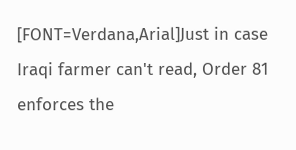[FONT=Verdana,Arial]Just in case Iraqi farmer can't read, Order 81 enforces the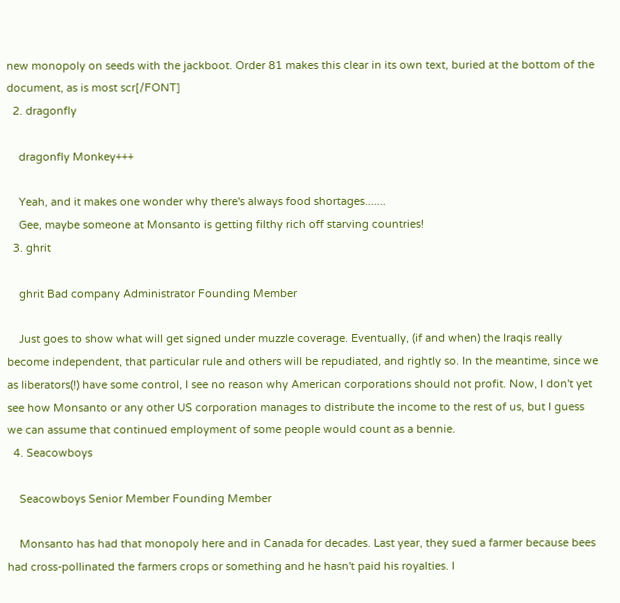new monopoly on seeds with the jackboot. Order 81 makes this clear in its own text, buried at the bottom of the document, as is most scr[/FONT]
  2. dragonfly

    dragonfly Monkey+++

    Yeah, and it makes one wonder why there's always food shortages.......
    Gee, maybe someone at Monsanto is getting filthy rich off starving countries!
  3. ghrit

    ghrit Bad company Administrator Founding Member

    Just goes to show what will get signed under muzzle coverage. Eventually, (if and when) the Iraqis really become independent, that particular rule and others will be repudiated, and rightly so. In the meantime, since we as liberators(!) have some control, I see no reason why American corporations should not profit. Now, I don't yet see how Monsanto or any other US corporation manages to distribute the income to the rest of us, but I guess we can assume that continued employment of some people would count as a bennie.
  4. Seacowboys

    Seacowboys Senior Member Founding Member

    Monsanto has had that monopoly here and in Canada for decades. Last year, they sued a farmer because bees had cross-pollinated the farmers crops or something and he hasn't paid his royalties. I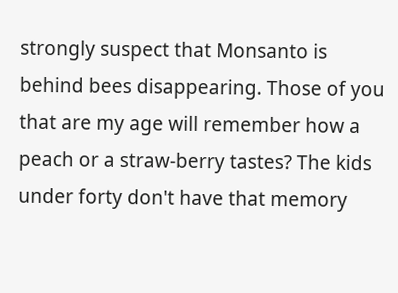strongly suspect that Monsanto is behind bees disappearing. Those of you that are my age will remember how a peach or a straw-berry tastes? The kids under forty don't have that memory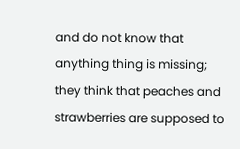and do not know that anything thing is missing; they think that peaches and strawberries are supposed to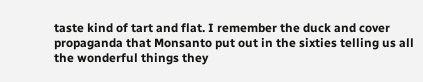taste kind of tart and flat. I remember the duck and cover propaganda that Monsanto put out in the sixties telling us all the wonderful things they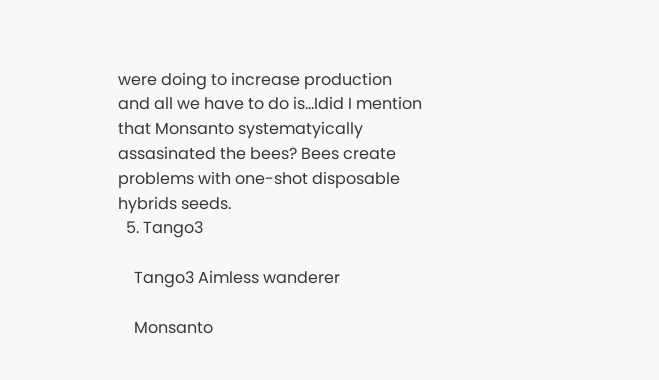were doing to increase production and all we have to do is...Idid I mention that Monsanto systematyically assasinated the bees? Bees create problems with one-shot disposable hybrids seeds.
  5. Tango3

    Tango3 Aimless wanderer

    Monsanto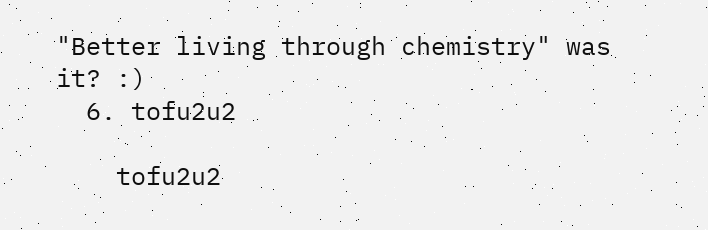"Better living through chemistry" was it? :)
  6. tofu2u2

    tofu2u2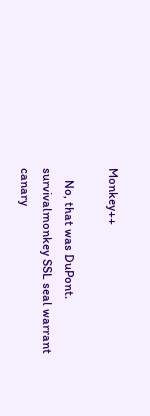Monkey++

    No, that was DuPont.
survivalmonkey SSL seal warrant canary